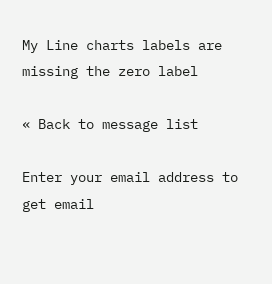My Line charts labels are missing the zero label

« Back to message list

Enter your email address to get email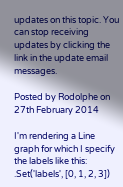updates on this topic. You can stop receiving updates by clicking the link in the update email messages.

Posted by Rodolphe on 27th February 2014

I'm rendering a Line graph for which I specify the labels like this:
.Set('labels', [0, 1, 2, 3])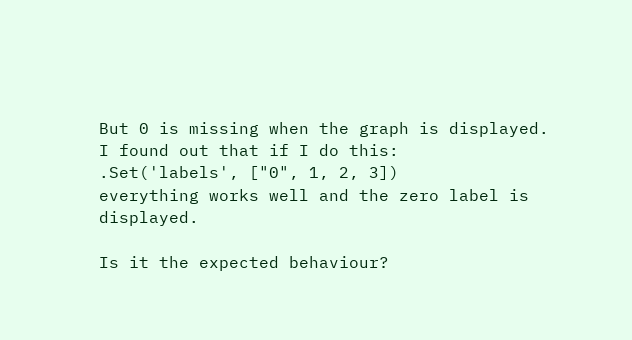But 0 is missing when the graph is displayed.
I found out that if I do this:
.Set('labels', ["0", 1, 2, 3])
everything works well and the zero label is displayed.

Is it the expected behaviour?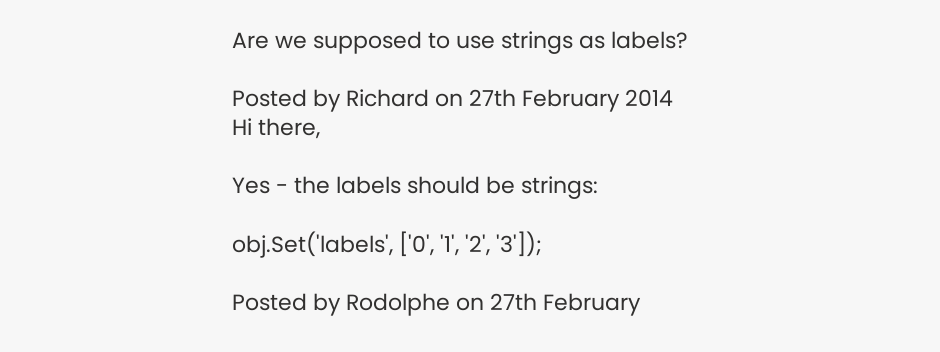Are we supposed to use strings as labels?

Posted by Richard on 27th February 2014
Hi there,

Yes - the labels should be strings:

obj.Set('labels', ['0', '1', '2', '3']);

Posted by Rodolphe on 27th February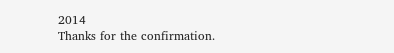2014
Thanks for the confirmation.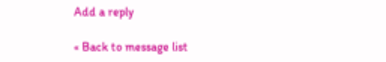Add a reply

« Back to message list